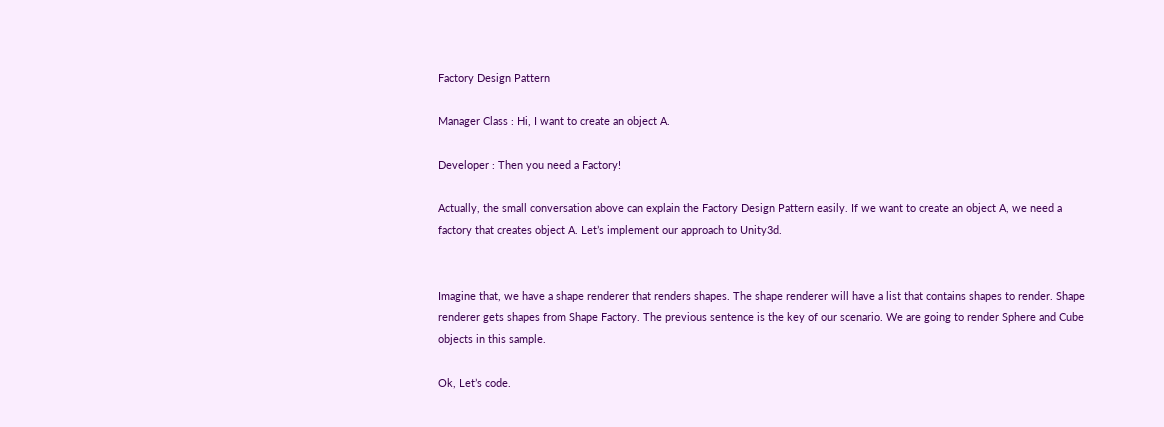Factory Design Pattern

Manager Class : Hi, I want to create an object A.

Developer : Then you need a Factory!

Actually, the small conversation above can explain the Factory Design Pattern easily. If we want to create an object A, we need a factory that creates object A. Let’s implement our approach to Unity3d.


Imagine that, we have a shape renderer that renders shapes. The shape renderer will have a list that contains shapes to render. Shape renderer gets shapes from Shape Factory. The previous sentence is the key of our scenario. We are going to render Sphere and Cube objects in this sample.

Ok, Let’s code.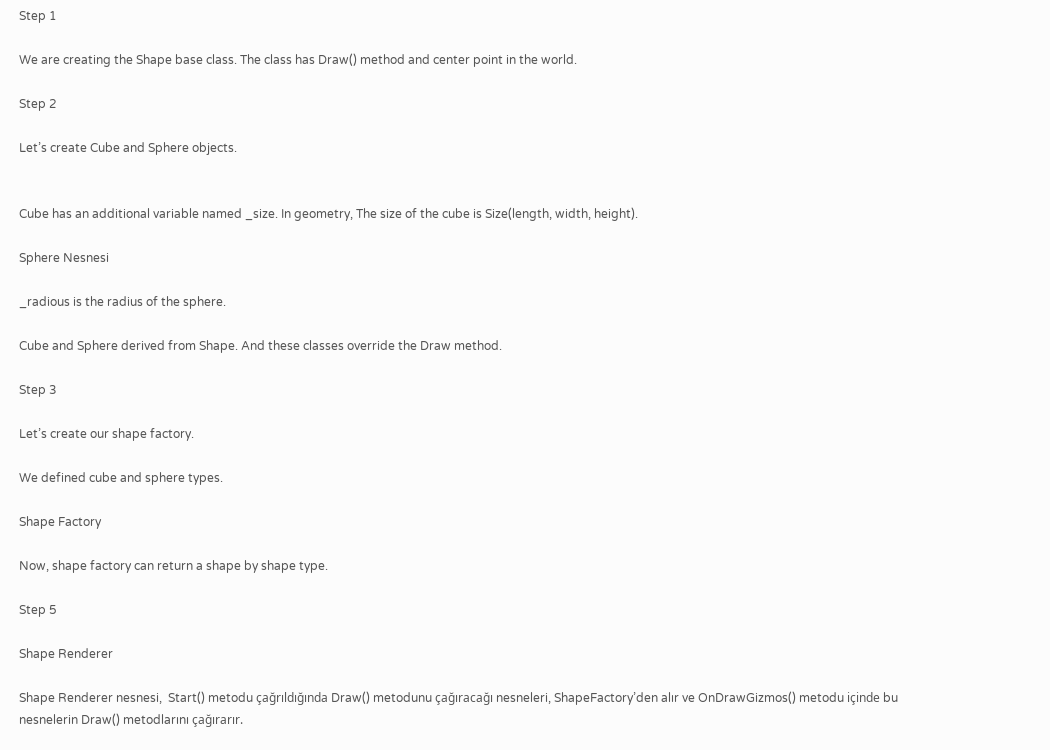Step 1

We are creating the Shape base class. The class has Draw() method and center point in the world.

Step 2

Let’s create Cube and Sphere objects.


Cube has an additional variable named _size. In geometry, The size of the cube is Size(length, width, height).

Sphere Nesnesi

_radious is the radius of the sphere.

Cube and Sphere derived from Shape. And these classes override the Draw method.

Step 3

Let’s create our shape factory.

We defined cube and sphere types.

Shape Factory

Now, shape factory can return a shape by shape type.

Step 5

Shape Renderer

Shape Renderer nesnesi,  Start() metodu çağrıldığında Draw() metodunu çağıracağı nesneleri, ShapeFactory’den alır ve OnDrawGizmos() metodu içinde bu nesnelerin Draw() metodlarını çağırarır.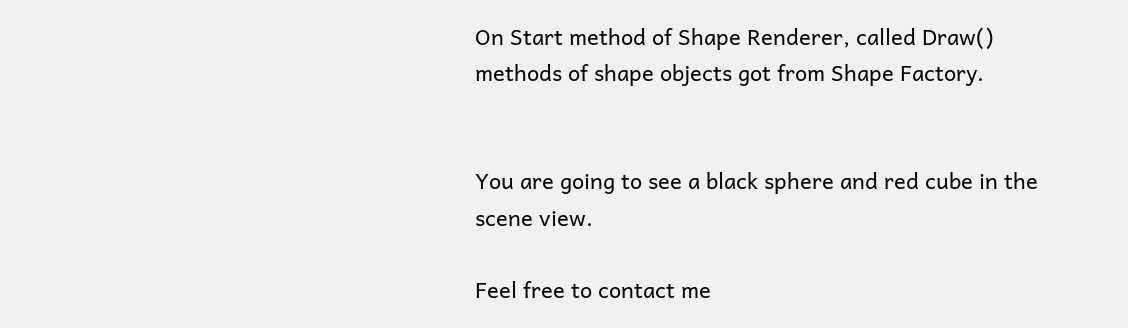On Start method of Shape Renderer, called Draw() methods of shape objects got from Shape Factory.


You are going to see a black sphere and red cube in the scene view.

Feel free to contact me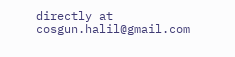directly at cosgun.halil@gmail.com